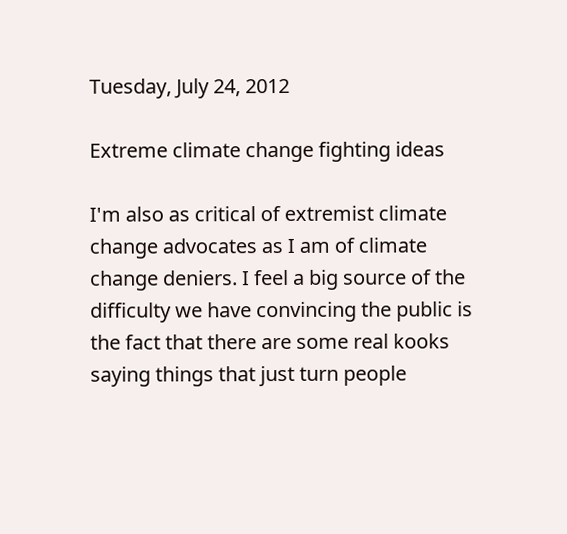Tuesday, July 24, 2012

Extreme climate change fighting ideas

I'm also as critical of extremist climate change advocates as I am of climate change deniers. I feel a big source of the difficulty we have convincing the public is the fact that there are some real kooks saying things that just turn people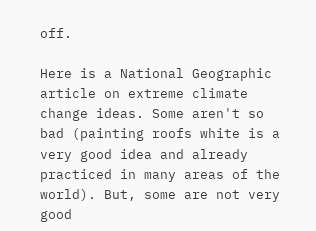off.

Here is a National Geographic article on extreme climate change ideas. Some aren't so bad (painting roofs white is a very good idea and already practiced in many areas of the world). But, some are not very good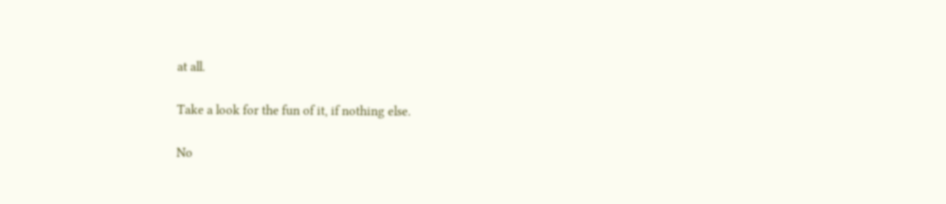at all.

Take a look for the fun of it, if nothing else.

No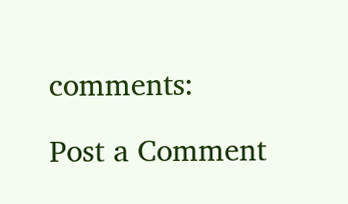comments:

Post a Comment